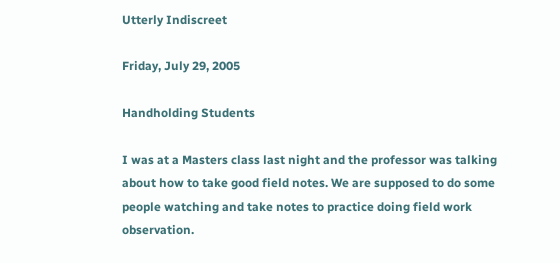Utterly Indiscreet

Friday, July 29, 2005

Handholding Students

I was at a Masters class last night and the professor was talking about how to take good field notes. We are supposed to do some people watching and take notes to practice doing field work observation.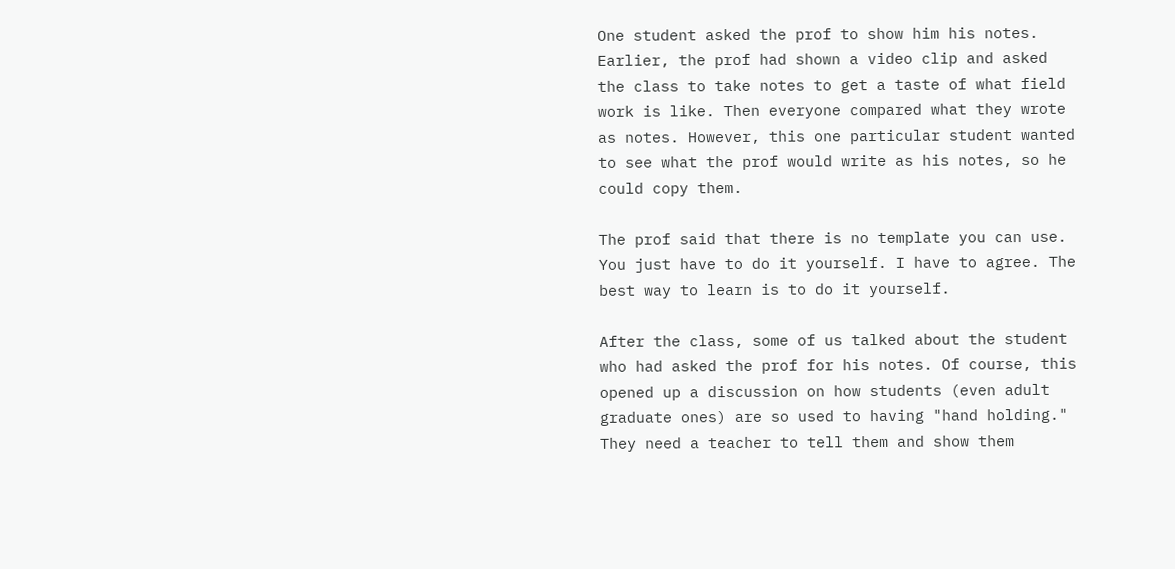One student asked the prof to show him his notes. Earlier, the prof had shown a video clip and asked the class to take notes to get a taste of what field work is like. Then everyone compared what they wrote as notes. However, this one particular student wanted to see what the prof would write as his notes, so he could copy them.

The prof said that there is no template you can use. You just have to do it yourself. I have to agree. The best way to learn is to do it yourself.

After the class, some of us talked about the student who had asked the prof for his notes. Of course, this opened up a discussion on how students (even adult graduate ones) are so used to having "hand holding." They need a teacher to tell them and show them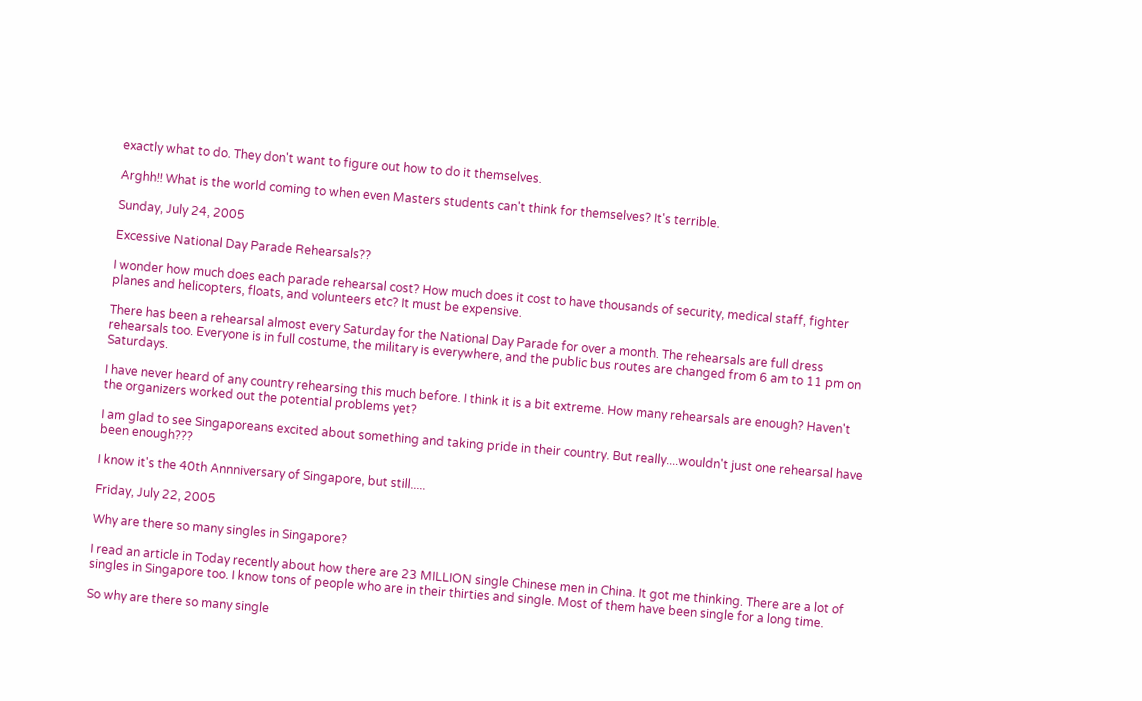exactly what to do. They don't want to figure out how to do it themselves.

Arghh!! What is the world coming to when even Masters students can't think for themselves? It's terrible.

Sunday, July 24, 2005

Excessive National Day Parade Rehearsals??

I wonder how much does each parade rehearsal cost? How much does it cost to have thousands of security, medical staff, fighter planes and helicopters, floats, and volunteers etc? It must be expensive.

There has been a rehearsal almost every Saturday for the National Day Parade for over a month. The rehearsals are full dress rehearsals too. Everyone is in full costume, the military is everywhere, and the public bus routes are changed from 6 am to 11 pm on Saturdays.

I have never heard of any country rehearsing this much before. I think it is a bit extreme. How many rehearsals are enough? Haven't the organizers worked out the potential problems yet?

I am glad to see Singaporeans excited about something and taking pride in their country. But really....wouldn't just one rehearsal have been enough???

I know it's the 40th Annniversary of Singapore, but still.....

Friday, July 22, 2005

Why are there so many singles in Singapore?

I read an article in Today recently about how there are 23 MILLION single Chinese men in China. It got me thinking. There are a lot of singles in Singapore too. I know tons of people who are in their thirties and single. Most of them have been single for a long time.

So why are there so many single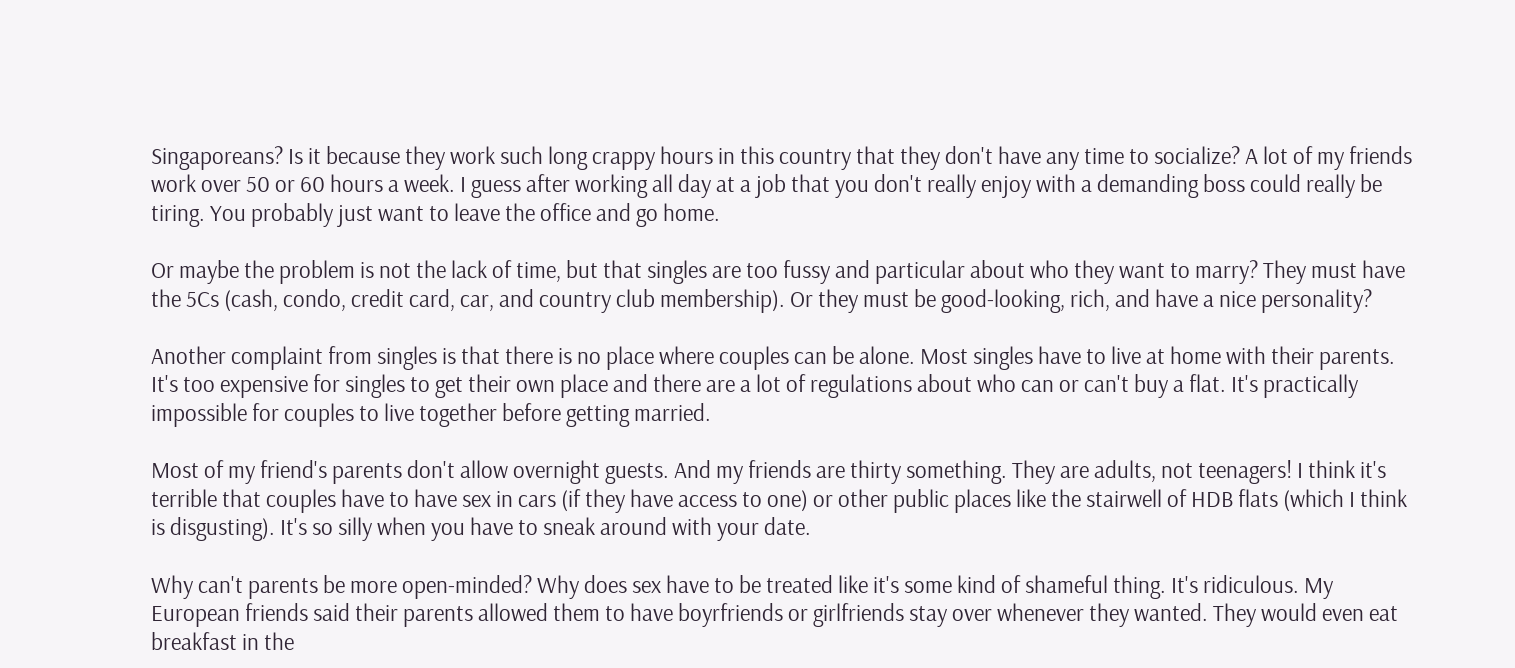Singaporeans? Is it because they work such long crappy hours in this country that they don't have any time to socialize? A lot of my friends work over 50 or 60 hours a week. I guess after working all day at a job that you don't really enjoy with a demanding boss could really be tiring. You probably just want to leave the office and go home.

Or maybe the problem is not the lack of time, but that singles are too fussy and particular about who they want to marry? They must have the 5Cs (cash, condo, credit card, car, and country club membership). Or they must be good-looking, rich, and have a nice personality?

Another complaint from singles is that there is no place where couples can be alone. Most singles have to live at home with their parents. It's too expensive for singles to get their own place and there are a lot of regulations about who can or can't buy a flat. It's practically impossible for couples to live together before getting married.

Most of my friend's parents don't allow overnight guests. And my friends are thirty something. They are adults, not teenagers! I think it's terrible that couples have to have sex in cars (if they have access to one) or other public places like the stairwell of HDB flats (which I think is disgusting). It's so silly when you have to sneak around with your date.

Why can't parents be more open-minded? Why does sex have to be treated like it's some kind of shameful thing. It's ridiculous. My European friends said their parents allowed them to have boyrfriends or girlfriends stay over whenever they wanted. They would even eat breakfast in the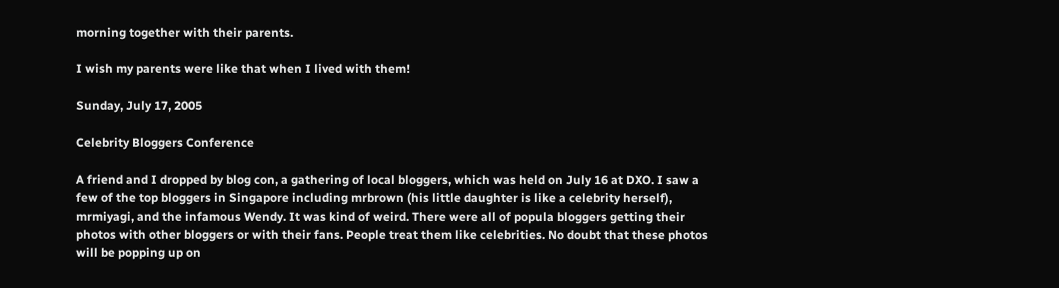morning together with their parents.

I wish my parents were like that when I lived with them!

Sunday, July 17, 2005

Celebrity Bloggers Conference

A friend and I dropped by blog con, a gathering of local bloggers, which was held on July 16 at DXO. I saw a few of the top bloggers in Singapore including mrbrown (his little daughter is like a celebrity herself), mrmiyagi, and the infamous Wendy. It was kind of weird. There were all of popula bloggers getting their photos with other bloggers or with their fans. People treat them like celebrities. No doubt that these photos will be popping up on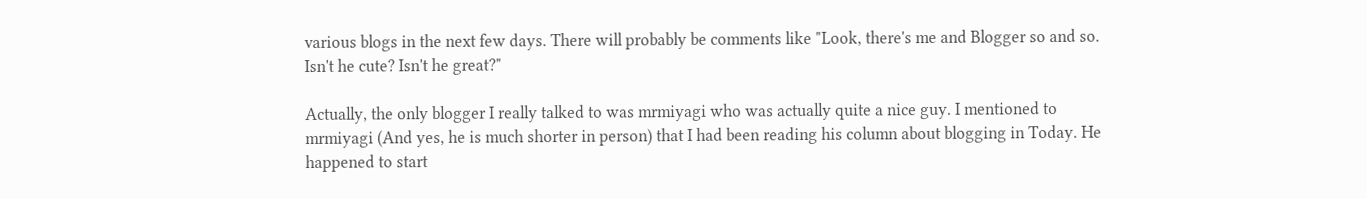various blogs in the next few days. There will probably be comments like "Look, there's me and Blogger so and so. Isn't he cute? Isn't he great?"

Actually, the only blogger I really talked to was mrmiyagi who was actually quite a nice guy. I mentioned to mrmiyagi (And yes, he is much shorter in person) that I had been reading his column about blogging in Today. He happened to start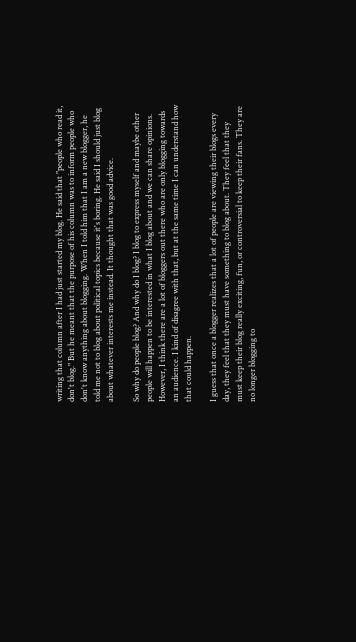writing that column after I had just started my blog. He said that "people who read it, don't blog." But he meant that the purpose of his column was to inform people who don't know anything about blogging. When I told him that I am a new blogger, he told me not to blog about political topics because it's boring. He said I should just blog about whatever interests me instead. It thought that was good advice.

So why do people blog? And why do I blog? I blog to express myself and maybe other people will happen to be interested in what I blog about and we can share opinions. However, I think there are a lot of bloggers out there who are only blogging towards an audience. I kind of disagree with that, but at the same time I can understand how that could happen.

I guess that once a blogger realizes that a lot of people are viewing their blogs every day, they feel that they must have something to blog about. They feel that they must keep their blog really exciting, fun, or controversial to keep their fans. They are no longer blogging to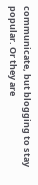communicate, but blogging to stay popular. Or they are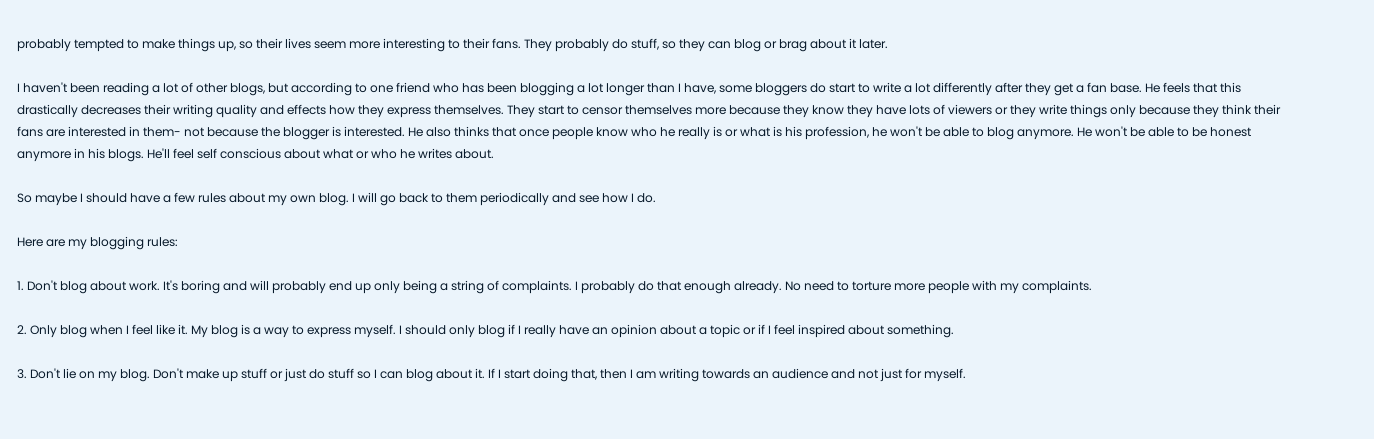probably tempted to make things up, so their lives seem more interesting to their fans. They probably do stuff, so they can blog or brag about it later.

I haven't been reading a lot of other blogs, but according to one friend who has been blogging a lot longer than I have, some bloggers do start to write a lot differently after they get a fan base. He feels that this drastically decreases their writing quality and effects how they express themselves. They start to censor themselves more because they know they have lots of viewers or they write things only because they think their fans are interested in them- not because the blogger is interested. He also thinks that once people know who he really is or what is his profession, he won't be able to blog anymore. He won't be able to be honest anymore in his blogs. He'll feel self conscious about what or who he writes about.

So maybe I should have a few rules about my own blog. I will go back to them periodically and see how I do.

Here are my blogging rules:

1. Don't blog about work. It's boring and will probably end up only being a string of complaints. I probably do that enough already. No need to torture more people with my complaints.

2. Only blog when I feel like it. My blog is a way to express myself. I should only blog if I really have an opinion about a topic or if I feel inspired about something.

3. Don't lie on my blog. Don't make up stuff or just do stuff so I can blog about it. If I start doing that, then I am writing towards an audience and not just for myself.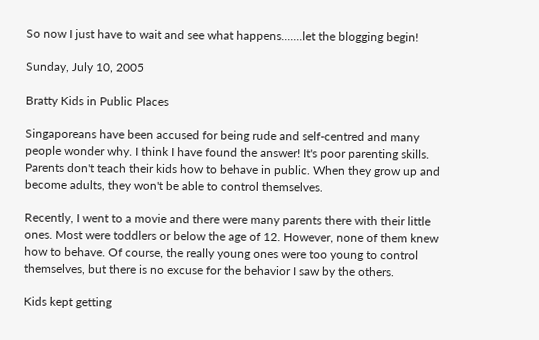So now I just have to wait and see what happens.......let the blogging begin!

Sunday, July 10, 2005

Bratty Kids in Public Places

Singaporeans have been accused for being rude and self-centred and many people wonder why. I think I have found the answer! It's poor parenting skills. Parents don't teach their kids how to behave in public. When they grow up and become adults, they won't be able to control themselves.

Recently, I went to a movie and there were many parents there with their little ones. Most were toddlers or below the age of 12. However, none of them knew how to behave. Of course, the really young ones were too young to control themselves, but there is no excuse for the behavior I saw by the others.

Kids kept getting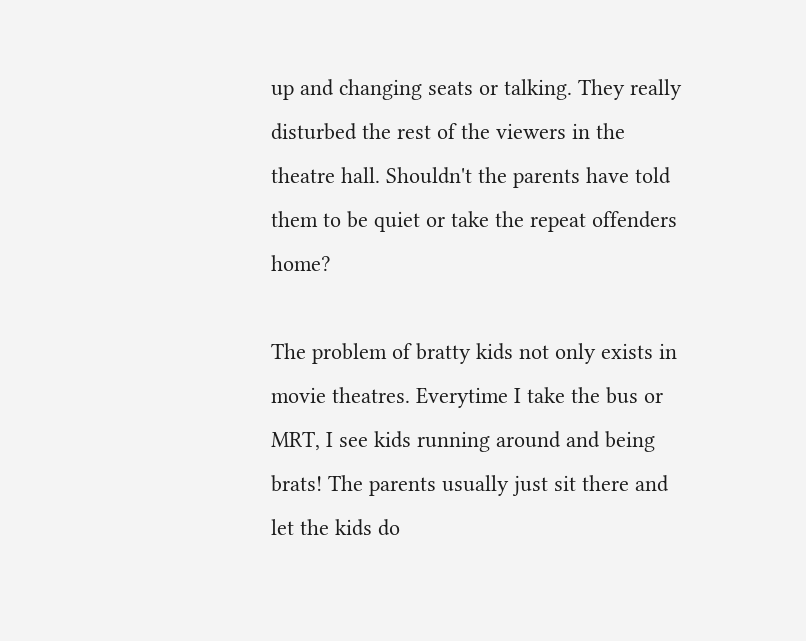up and changing seats or talking. They really disturbed the rest of the viewers in the theatre hall. Shouldn't the parents have told them to be quiet or take the repeat offenders home?

The problem of bratty kids not only exists in movie theatres. Everytime I take the bus or MRT, I see kids running around and being brats! The parents usually just sit there and let the kids do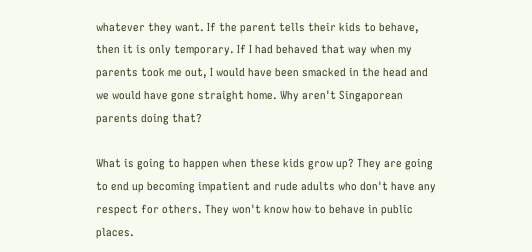whatever they want. If the parent tells their kids to behave, then it is only temporary. If I had behaved that way when my parents took me out, I would have been smacked in the head and we would have gone straight home. Why aren't Singaporean parents doing that?

What is going to happen when these kids grow up? They are going to end up becoming impatient and rude adults who don't have any respect for others. They won't know how to behave in public places.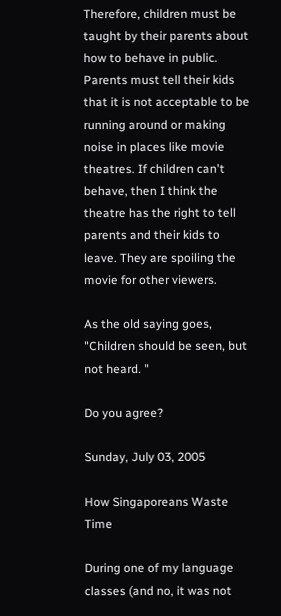Therefore, children must be taught by their parents about how to behave in public. Parents must tell their kids that it is not acceptable to be running around or making noise in places like movie theatres. If children can't behave, then I think the theatre has the right to tell parents and their kids to leave. They are spoiling the movie for other viewers.

As the old saying goes, "Children should be seen, but not heard. "

Do you agree?

Sunday, July 03, 2005

How Singaporeans Waste Time

During one of my language classes (and no, it was not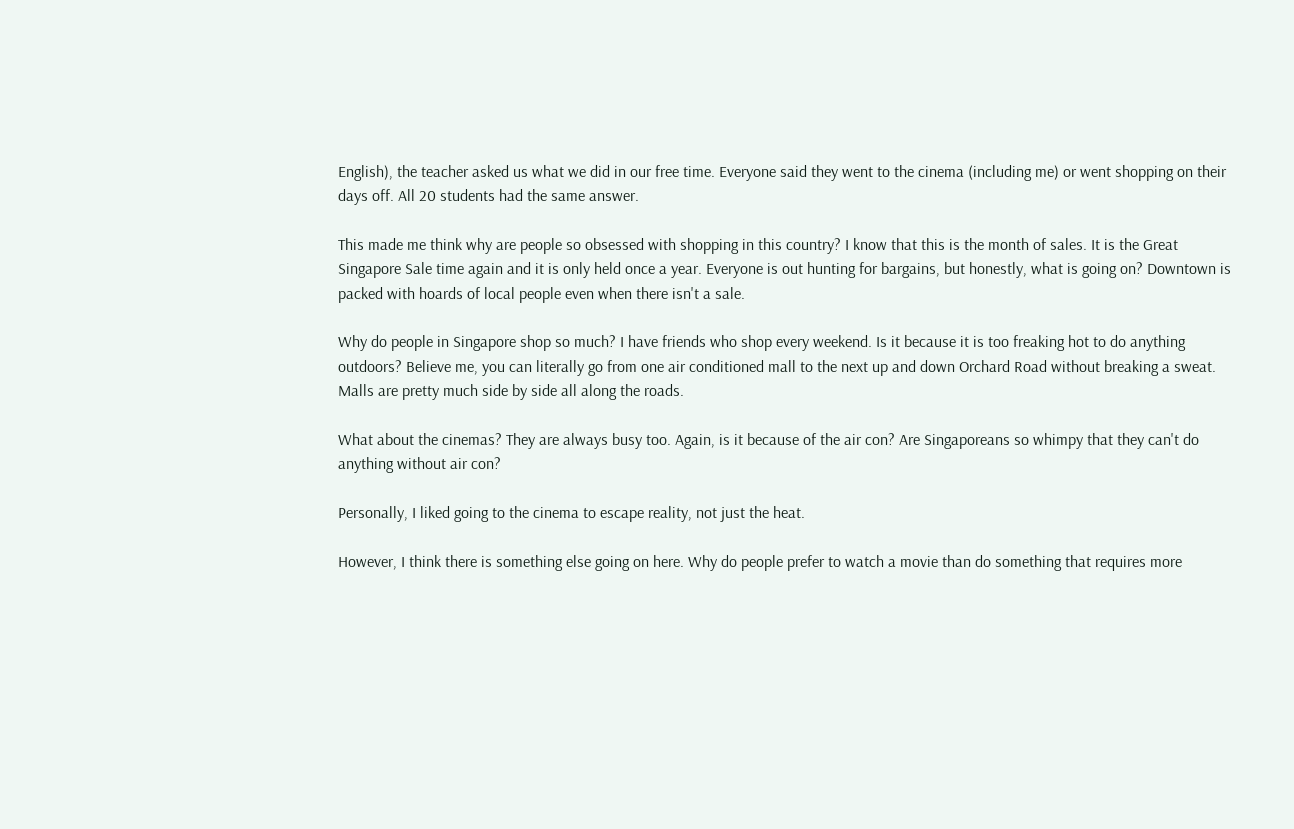English), the teacher asked us what we did in our free time. Everyone said they went to the cinema (including me) or went shopping on their days off. All 20 students had the same answer.

This made me think why are people so obsessed with shopping in this country? I know that this is the month of sales. It is the Great Singapore Sale time again and it is only held once a year. Everyone is out hunting for bargains, but honestly, what is going on? Downtown is packed with hoards of local people even when there isn't a sale.

Why do people in Singapore shop so much? I have friends who shop every weekend. Is it because it is too freaking hot to do anything outdoors? Believe me, you can literally go from one air conditioned mall to the next up and down Orchard Road without breaking a sweat. Malls are pretty much side by side all along the roads.

What about the cinemas? They are always busy too. Again, is it because of the air con? Are Singaporeans so whimpy that they can't do anything without air con?

Personally, I liked going to the cinema to escape reality, not just the heat.

However, I think there is something else going on here. Why do people prefer to watch a movie than do something that requires more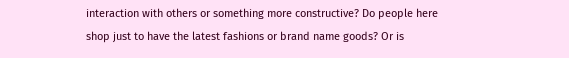interaction with others or something more constructive? Do people here shop just to have the latest fashions or brand name goods? Or is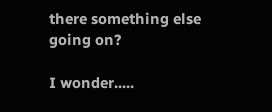there something else going on?

I wonder.....